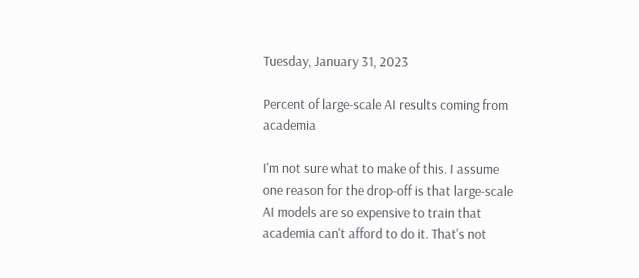Tuesday, January 31, 2023

Percent of large-scale AI results coming from academia

I'm not sure what to make of this. I assume one reason for the drop-off is that large-scale AI models are so expensive to train that academia can't afford to do it. That's not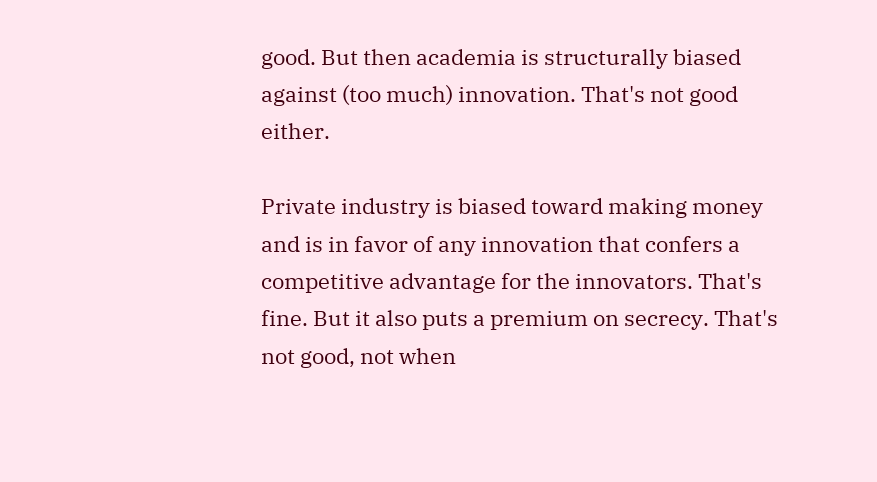good. But then academia is structurally biased against (too much) innovation. That's not good either.

Private industry is biased toward making money and is in favor of any innovation that confers a competitive advantage for the innovators. That's fine. But it also puts a premium on secrecy. That's not good, not when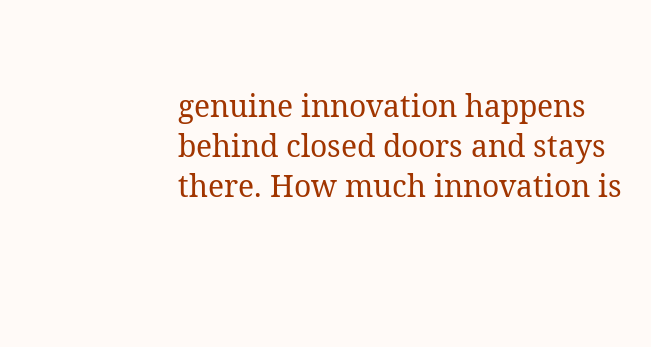genuine innovation happens behind closed doors and stays there. How much innovation is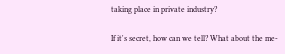taking place in private industry?

If it's secret, how can we tell? What about the me-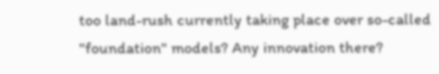too land-rush currently taking place over so-called "foundation" models? Any innovation there?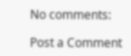No comments:

Post a Comment